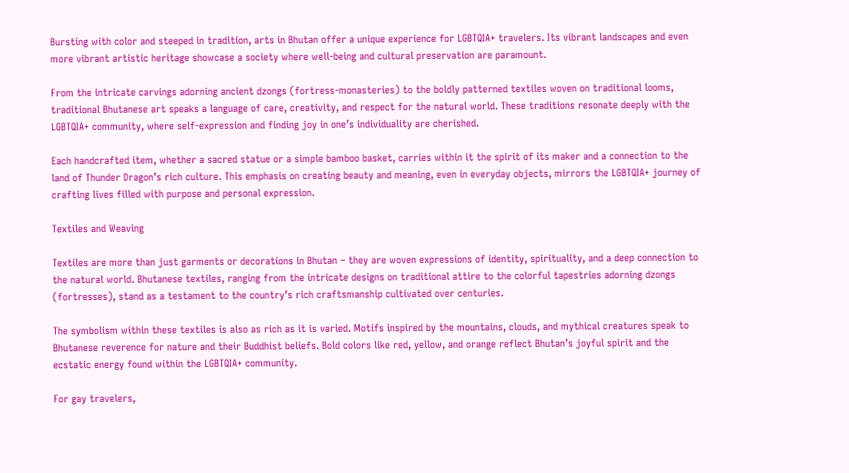Bursting with color and steeped in tradition, arts in Bhutan offer a unique experience for LGBTQIA+ travelers. Its vibrant landscapes and even more vibrant artistic heritage showcase a society where well-being and cultural preservation are paramount.

From the intricate carvings adorning ancient dzongs (fortress-monasteries) to the boldly patterned textiles woven on traditional looms, traditional Bhutanese art speaks a language of care, creativity, and respect for the natural world. These traditions resonate deeply with the LGBTQIA+ community, where self-expression and finding joy in one’s individuality are cherished.

Each handcrafted item, whether a sacred statue or a simple bamboo basket, carries within it the spirit of its maker and a connection to the land of Thunder Dragon’s rich culture. This emphasis on creating beauty and meaning, even in everyday objects, mirrors the LGBTQIA+ journey of crafting lives filled with purpose and personal expression.

Textiles and Weaving

Textiles are more than just garments or decorations in Bhutan – they are woven expressions of identity, spirituality, and a deep connection to the natural world. Bhutanese textiles, ranging from the intricate designs on traditional attire to the colorful tapestries adorning dzongs (fortresses), stand as a testament to the country’s rich craftsmanship cultivated over centuries.

The symbolism within these textiles is also as rich as it is varied. Motifs inspired by the mountains, clouds, and mythical creatures speak to Bhutanese reverence for nature and their Buddhist beliefs. Bold colors like red, yellow, and orange reflect Bhutan’s joyful spirit and the ecstatic energy found within the LGBTQIA+ community.

For gay travelers,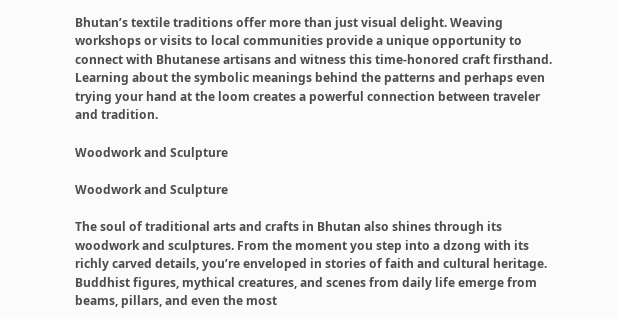Bhutan’s textile traditions offer more than just visual delight. Weaving workshops or visits to local communities provide a unique opportunity to connect with Bhutanese artisans and witness this time-honored craft firsthand. Learning about the symbolic meanings behind the patterns and perhaps even trying your hand at the loom creates a powerful connection between traveler and tradition.

Woodwork and Sculpture

Woodwork and Sculpture

The soul of traditional arts and crafts in Bhutan also shines through its woodwork and sculptures. From the moment you step into a dzong with its richly carved details, you’re enveloped in stories of faith and cultural heritage. Buddhist figures, mythical creatures, and scenes from daily life emerge from beams, pillars, and even the most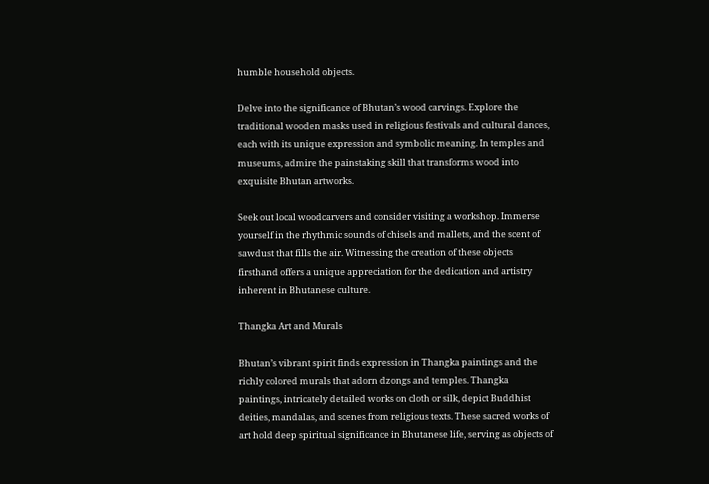humble household objects.

Delve into the significance of Bhutan’s wood carvings. Explore the traditional wooden masks used in religious festivals and cultural dances, each with its unique expression and symbolic meaning. In temples and museums, admire the painstaking skill that transforms wood into exquisite Bhutan artworks.

Seek out local woodcarvers and consider visiting a workshop. Immerse yourself in the rhythmic sounds of chisels and mallets, and the scent of sawdust that fills the air. Witnessing the creation of these objects firsthand offers a unique appreciation for the dedication and artistry inherent in Bhutanese culture.

Thangka Art and Murals

Bhutan’s vibrant spirit finds expression in Thangka paintings and the richly colored murals that adorn dzongs and temples. Thangka paintings, intricately detailed works on cloth or silk, depict Buddhist deities, mandalas, and scenes from religious texts. These sacred works of art hold deep spiritual significance in Bhutanese life, serving as objects of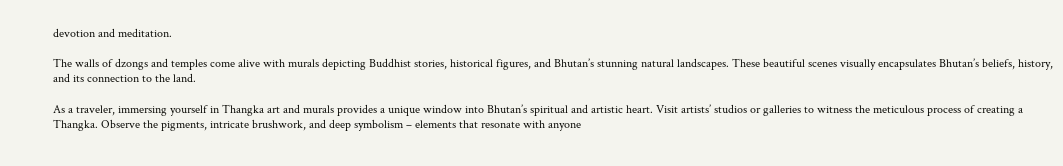devotion and meditation.

The walls of dzongs and temples come alive with murals depicting Buddhist stories, historical figures, and Bhutan’s stunning natural landscapes. These beautiful scenes visually encapsulates Bhutan’s beliefs, history, and its connection to the land.

As a traveler, immersing yourself in Thangka art and murals provides a unique window into Bhutan’s spiritual and artistic heart. Visit artists’ studios or galleries to witness the meticulous process of creating a Thangka. Observe the pigments, intricate brushwork, and deep symbolism – elements that resonate with anyone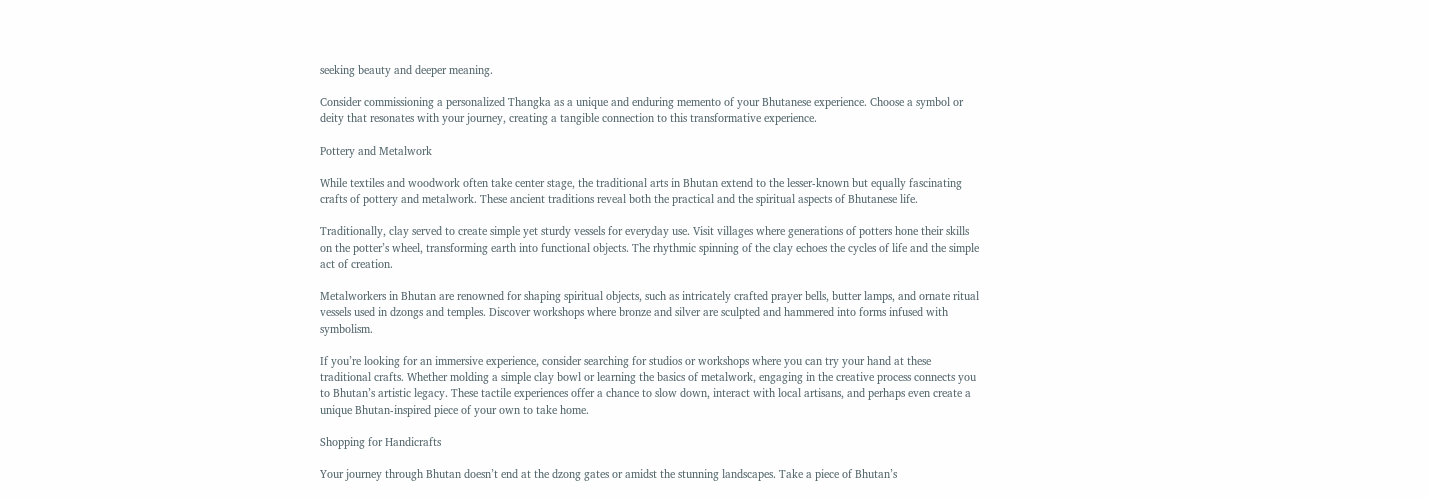seeking beauty and deeper meaning.

Consider commissioning a personalized Thangka as a unique and enduring memento of your Bhutanese experience. Choose a symbol or deity that resonates with your journey, creating a tangible connection to this transformative experience.

Pottery and Metalwork

While textiles and woodwork often take center stage, the traditional arts in Bhutan extend to the lesser-known but equally fascinating crafts of pottery and metalwork. These ancient traditions reveal both the practical and the spiritual aspects of Bhutanese life.

Traditionally, clay served to create simple yet sturdy vessels for everyday use. Visit villages where generations of potters hone their skills on the potter’s wheel, transforming earth into functional objects. The rhythmic spinning of the clay echoes the cycles of life and the simple act of creation.

Metalworkers in Bhutan are renowned for shaping spiritual objects, such as intricately crafted prayer bells, butter lamps, and ornate ritual vessels used in dzongs and temples. Discover workshops where bronze and silver are sculpted and hammered into forms infused with symbolism.

If you’re looking for an immersive experience, consider searching for studios or workshops where you can try your hand at these traditional crafts. Whether molding a simple clay bowl or learning the basics of metalwork, engaging in the creative process connects you to Bhutan’s artistic legacy. These tactile experiences offer a chance to slow down, interact with local artisans, and perhaps even create a unique Bhutan-inspired piece of your own to take home.

Shopping for Handicrafts

Your journey through Bhutan doesn’t end at the dzong gates or amidst the stunning landscapes. Take a piece of Bhutan’s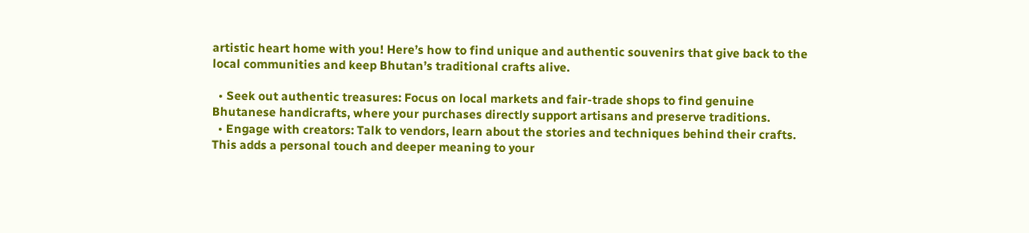artistic heart home with you! Here’s how to find unique and authentic souvenirs that give back to the local communities and keep Bhutan’s traditional crafts alive.

  • Seek out authentic treasures: Focus on local markets and fair-trade shops to find genuine Bhutanese handicrafts, where your purchases directly support artisans and preserve traditions.
  • Engage with creators: Talk to vendors, learn about the stories and techniques behind their crafts. This adds a personal touch and deeper meaning to your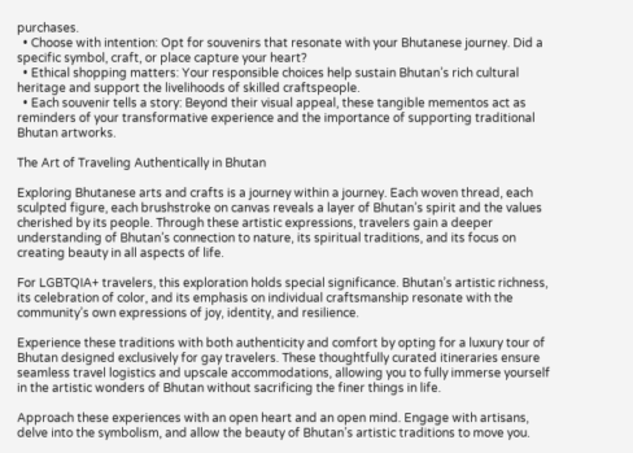purchases.
  • Choose with intention: Opt for souvenirs that resonate with your Bhutanese journey. Did a specific symbol, craft, or place capture your heart?
  • Ethical shopping matters: Your responsible choices help sustain Bhutan’s rich cultural heritage and support the livelihoods of skilled craftspeople.
  • Each souvenir tells a story: Beyond their visual appeal, these tangible mementos act as reminders of your transformative experience and the importance of supporting traditional Bhutan artworks.

The Art of Traveling Authentically in Bhutan

Exploring Bhutanese arts and crafts is a journey within a journey. Each woven thread, each sculpted figure, each brushstroke on canvas reveals a layer of Bhutan’s spirit and the values cherished by its people. Through these artistic expressions, travelers gain a deeper understanding of Bhutan’s connection to nature, its spiritual traditions, and its focus on creating beauty in all aspects of life.

For LGBTQIA+ travelers, this exploration holds special significance. Bhutan’s artistic richness, its celebration of color, and its emphasis on individual craftsmanship resonate with the community’s own expressions of joy, identity, and resilience.

Experience these traditions with both authenticity and comfort by opting for a luxury tour of Bhutan designed exclusively for gay travelers. These thoughtfully curated itineraries ensure seamless travel logistics and upscale accommodations, allowing you to fully immerse yourself in the artistic wonders of Bhutan without sacrificing the finer things in life.

Approach these experiences with an open heart and an open mind. Engage with artisans, delve into the symbolism, and allow the beauty of Bhutan’s artistic traditions to move you.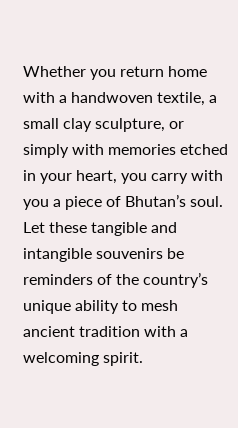Whether you return home with a handwoven textile, a small clay sculpture, or simply with memories etched in your heart, you carry with you a piece of Bhutan’s soul. Let these tangible and intangible souvenirs be reminders of the country’s unique ability to mesh ancient tradition with a welcoming spirit.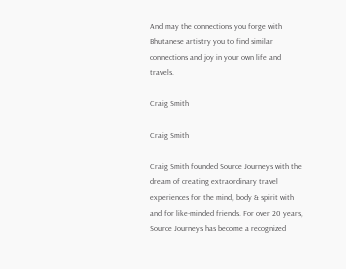And may the connections you forge with Bhutanese artistry you to find similar connections and joy in your own life and travels.

Craig Smith

Craig Smith

Craig Smith founded Source Journeys with the dream of creating extraordinary travel experiences for the mind, body & spirit with and for like-minded friends. For over 20 years, Source Journeys has become a recognized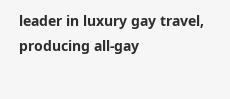leader in luxury gay travel, producing all-gay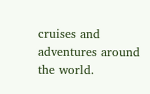cruises and adventures around the world.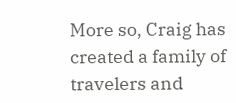More so, Craig has created a family of travelers and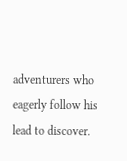adventurers who eagerly follow his lead to discover.